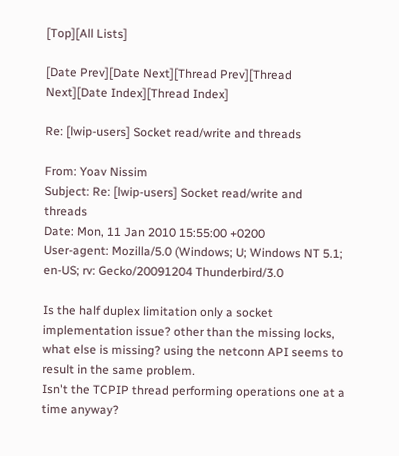[Top][All Lists]

[Date Prev][Date Next][Thread Prev][Thread Next][Date Index][Thread Index]

Re: [lwip-users] Socket read/write and threads

From: Yoav Nissim
Subject: Re: [lwip-users] Socket read/write and threads
Date: Mon, 11 Jan 2010 15:55:00 +0200
User-agent: Mozilla/5.0 (Windows; U; Windows NT 5.1; en-US; rv: Gecko/20091204 Thunderbird/3.0

Is the half duplex limitation only a socket implementation issue? other than the missing locks, what else is missing? using the netconn API seems to result in the same problem.
Isn't the TCPIP thread performing operations one at a time anyway?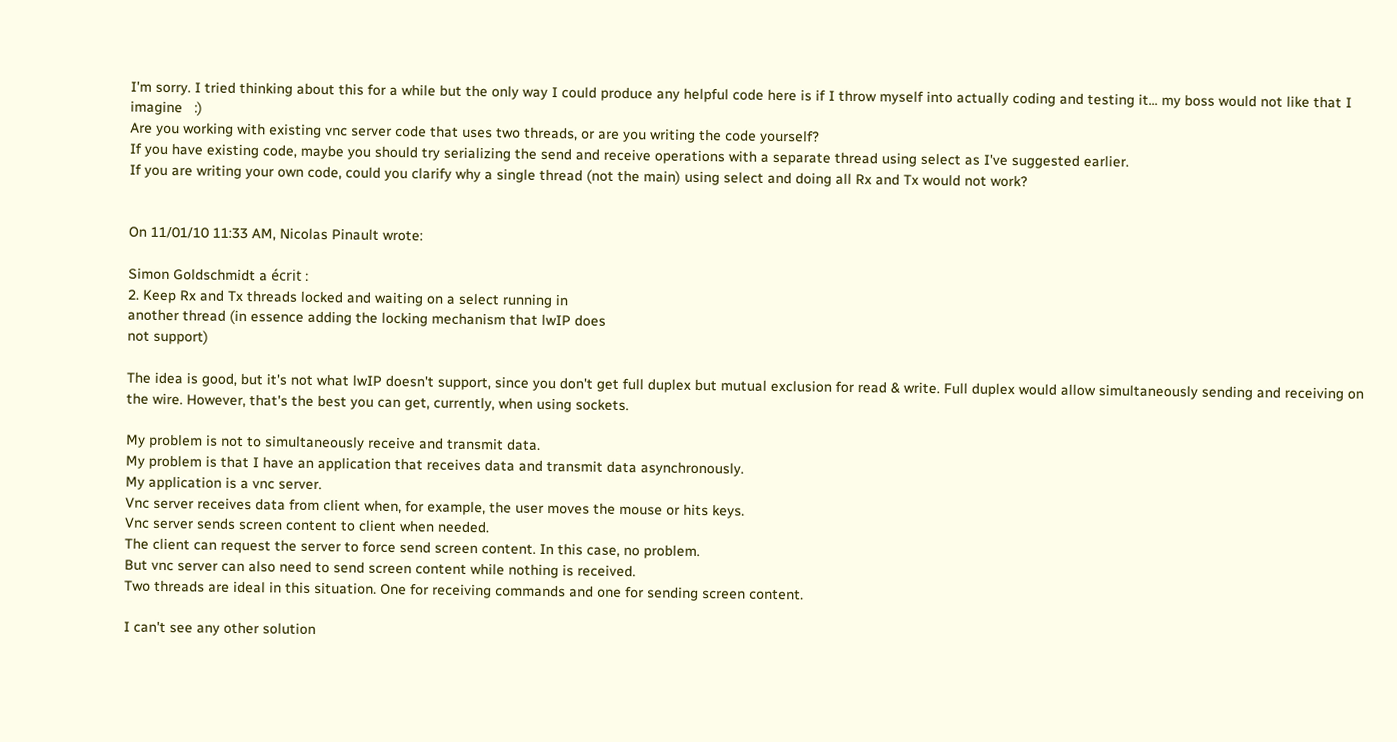I'm sorry. I tried thinking about this for a while but the only way I could produce any helpful code here is if I throw myself into actually coding and testing it... my boss would not like that I imagine   :)
Are you working with existing vnc server code that uses two threads, or are you writing the code yourself?
If you have existing code, maybe you should try serializing the send and receive operations with a separate thread using select as I've suggested earlier.
If you are writing your own code, could you clarify why a single thread (not the main) using select and doing all Rx and Tx would not work?


On 11/01/10 11:33 AM, Nicolas Pinault wrote:

Simon Goldschmidt a écrit :
2. Keep Rx and Tx threads locked and waiting on a select running in
another thread (in essence adding the locking mechanism that lwIP does
not support)

The idea is good, but it's not what lwIP doesn't support, since you don't get full duplex but mutual exclusion for read & write. Full duplex would allow simultaneously sending and receiving on the wire. However, that's the best you can get, currently, when using sockets.

My problem is not to simultaneously receive and transmit data.
My problem is that I have an application that receives data and transmit data asynchronously.
My application is a vnc server.
Vnc server receives data from client when, for example, the user moves the mouse or hits keys.
Vnc server sends screen content to client when needed.
The client can request the server to force send screen content. In this case, no problem.
But vnc server can also need to send screen content while nothing is received.
Two threads are ideal in this situation. One for receiving commands and one for sending screen content.

I can't see any other solution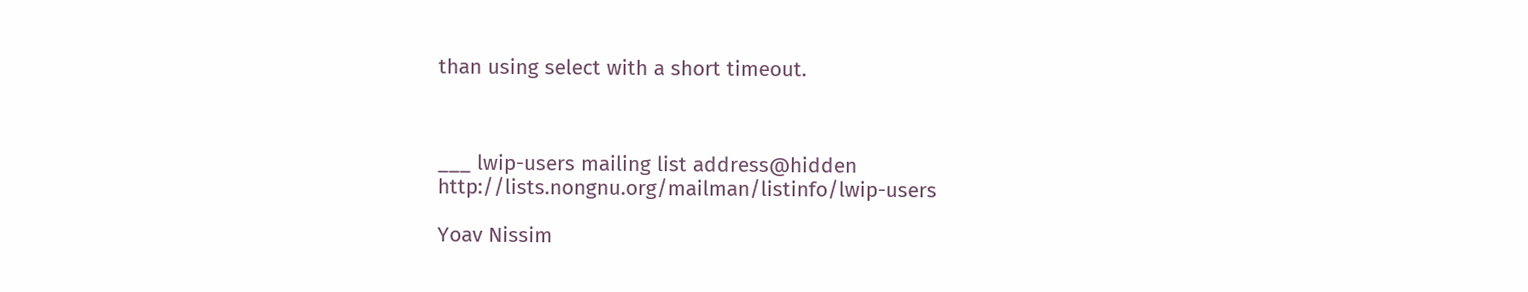than using select with a short timeout.



___ lwip-users mailing list address@hidden http://lists.nongnu.org/mailman/listinfo/lwip-users

Yoav Nissim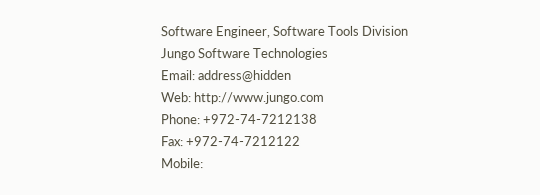Software Engineer, Software Tools Division
Jungo Software Technologies
Email: address@hidden
Web: http://www.jungo.com
Phone: +972-74-7212138
Fax: +972-74-7212122
Mobile: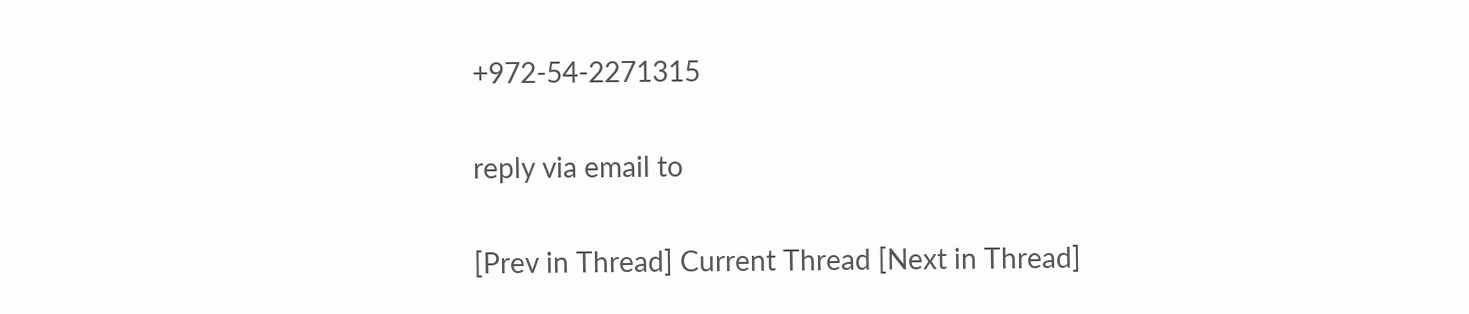+972-54-2271315

reply via email to

[Prev in Thread] Current Thread [Next in Thread]